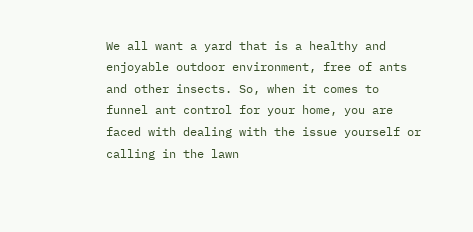We all want a yard that is a healthy and enjoyable outdoor environment, free of ants and other insects. So, when it comes to funnel ant control for your home, you are faced with dealing with the issue yourself or calling in the lawn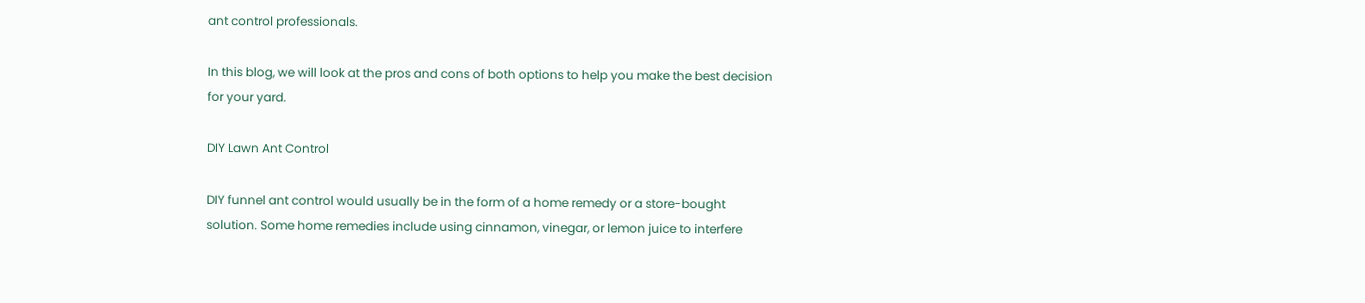ant control professionals.

In this blog, we will look at the pros and cons of both options to help you make the best decision for your yard.

DIY Lawn Ant Control

DIY funnel ant control would usually be in the form of a home remedy or a store-bought solution. Some home remedies include using cinnamon, vinegar, or lemon juice to interfere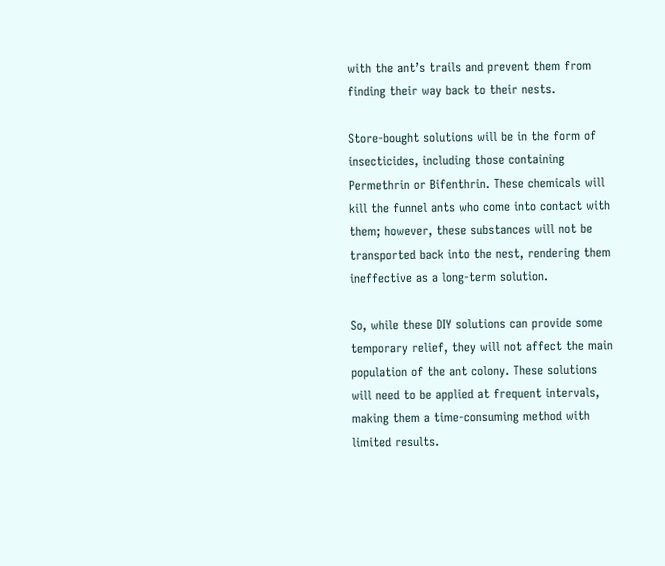with the ant’s trails and prevent them from finding their way back to their nests.

Store-bought solutions will be in the form of insecticides, including those containing Permethrin or Bifenthrin. These chemicals will kill the funnel ants who come into contact with them; however, these substances will not be transported back into the nest, rendering them ineffective as a long-term solution.

So, while these DIY solutions can provide some temporary relief, they will not affect the main population of the ant colony. These solutions will need to be applied at frequent intervals, making them a time-consuming method with limited results.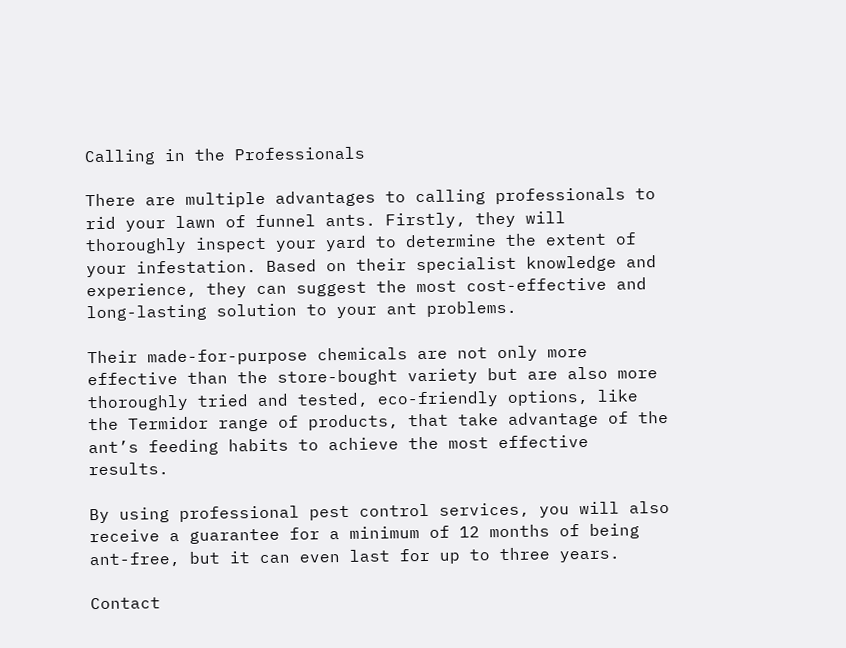Calling in the Professionals

There are multiple advantages to calling professionals to rid your lawn of funnel ants. Firstly, they will thoroughly inspect your yard to determine the extent of your infestation. Based on their specialist knowledge and experience, they can suggest the most cost-effective and long-lasting solution to your ant problems.

Their made-for-purpose chemicals are not only more effective than the store-bought variety but are also more thoroughly tried and tested, eco-friendly options, like the Termidor range of products, that take advantage of the ant’s feeding habits to achieve the most effective results.

By using professional pest control services, you will also receive a guarantee for a minimum of 12 months of being ant-free, but it can even last for up to three years.

Contact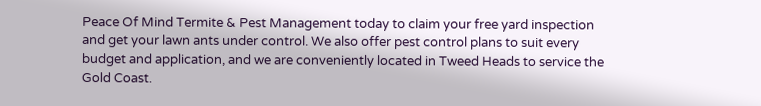Peace Of Mind Termite & Pest Management today to claim your free yard inspection and get your lawn ants under control. We also offer pest control plans to suit every budget and application, and we are conveniently located in Tweed Heads to service the Gold Coast.